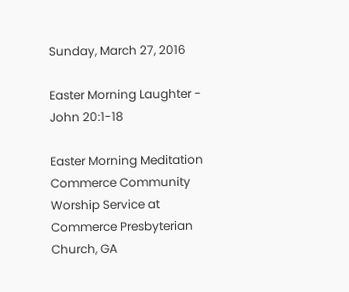Sunday, March 27, 2016

Easter Morning Laughter - John 20:1-18

Easter Morning Meditation
Commerce Community Worship Service at Commerce Presbyterian Church, GA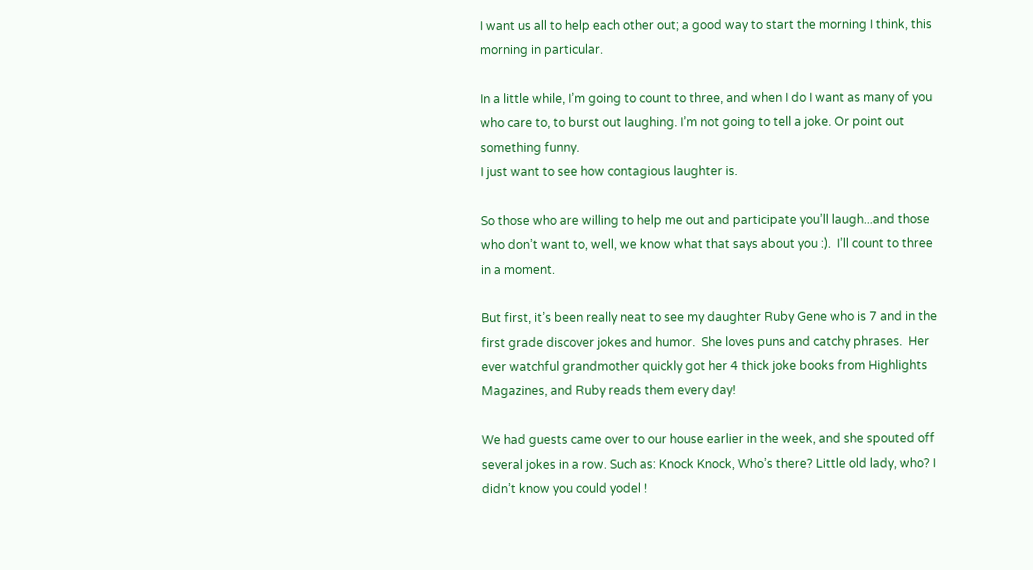I want us all to help each other out; a good way to start the morning I think, this morning in particular.

In a little while, I’m going to count to three, and when I do I want as many of you who care to, to burst out laughing. I’m not going to tell a joke. Or point out something funny.
I just want to see how contagious laughter is.

So those who are willing to help me out and participate you’ll laugh...and those who don’t want to, well, we know what that says about you :).  I’ll count to three in a moment.

But first, it’s been really neat to see my daughter Ruby Gene who is 7 and in the first grade discover jokes and humor.  She loves puns and catchy phrases.  Her ever watchful grandmother quickly got her 4 thick joke books from Highlights Magazines, and Ruby reads them every day!

We had guests came over to our house earlier in the week, and she spouted off several jokes in a row. Such as: Knock Knock, Who’s there? Little old lady, who? I didn’t know you could yodel !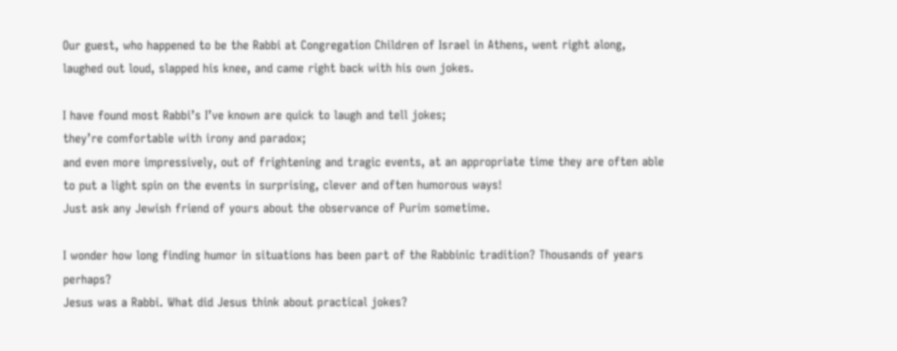Our guest, who happened to be the Rabbi at Congregation Children of Israel in Athens, went right along, laughed out loud, slapped his knee, and came right back with his own jokes.

I have found most Rabbi’s I’ve known are quick to laugh and tell jokes;
they’re comfortable with irony and paradox;
and even more impressively, out of frightening and tragic events, at an appropriate time they are often able to put a light spin on the events in surprising, clever and often humorous ways!
Just ask any Jewish friend of yours about the observance of Purim sometime.

I wonder how long finding humor in situations has been part of the Rabbinic tradition? Thousands of years perhaps?
Jesus was a Rabbi. What did Jesus think about practical jokes?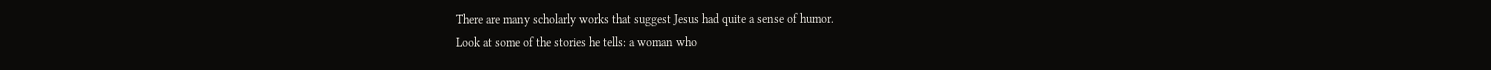There are many scholarly works that suggest Jesus had quite a sense of humor.
Look at some of the stories he tells: a woman who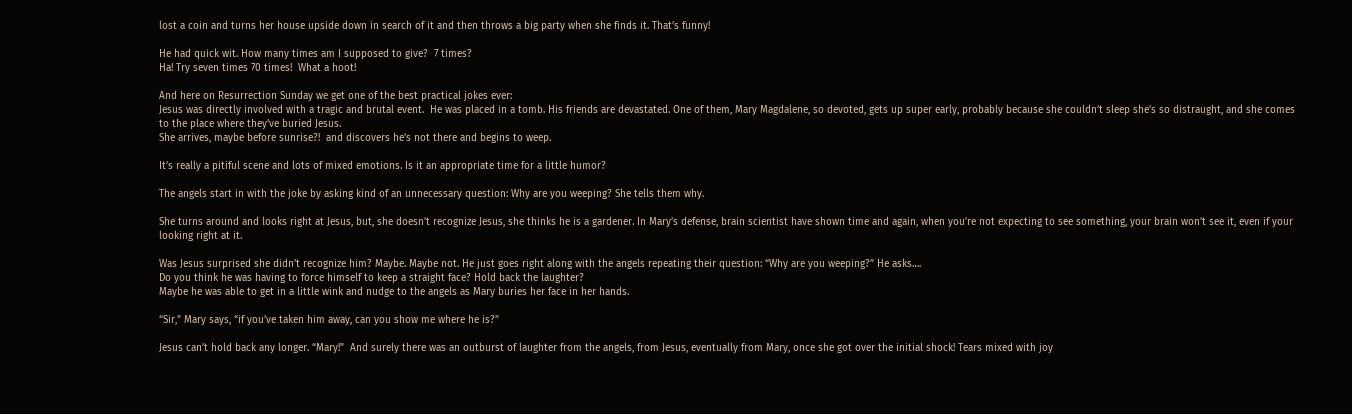lost a coin and turns her house upside down in search of it and then throws a big party when she finds it. That’s funny!

He had quick wit. How many times am I supposed to give?  7 times?
Ha! Try seven times 70 times!  What a hoot!

And here on Resurrection Sunday we get one of the best practical jokes ever:
Jesus was directly involved with a tragic and brutal event.  He was placed in a tomb. His friends are devastated. One of them, Mary Magdalene, so devoted, gets up super early, probably because she couldn’t sleep she’s so distraught, and she comes to the place where they’ve buried Jesus.
She arrives, maybe before sunrise?!  and discovers he’s not there and begins to weep.

It’s really a pitiful scene and lots of mixed emotions. Is it an appropriate time for a little humor?

The angels start in with the joke by asking kind of an unnecessary question: Why are you weeping? She tells them why.

She turns around and looks right at Jesus, but, she doesn’t recognize Jesus, she thinks he is a gardener. In Mary’s defense, brain scientist have shown time and again, when you’re not expecting to see something, your brain won’t see it, even if your looking right at it.

Was Jesus surprised she didn’t recognize him? Maybe. Maybe not. He just goes right along with the angels repeating their question: “Why are you weeping?” He asks….
Do you think he was having to force himself to keep a straight face? Hold back the laughter?
Maybe he was able to get in a little wink and nudge to the angels as Mary buries her face in her hands.

“Sir,” Mary says, “if you’ve taken him away, can you show me where he is?”

Jesus can’t hold back any longer. “Mary!”  And surely there was an outburst of laughter from the angels, from Jesus, eventually from Mary, once she got over the initial shock! Tears mixed with joy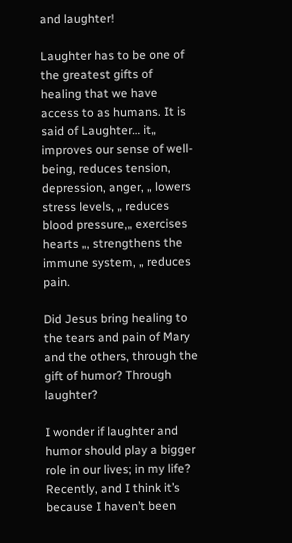and laughter!

Laughter has to be one of the greatest gifts of healing that we have access to as humans. It is said of Laughter… it„ improves our sense of well-being, reduces tension, depression, anger, „ lowers stress levels, „ reduces blood pressure,„ exercises hearts „, strengthens the immune system, „ reduces pain.

Did Jesus bring healing to the tears and pain of Mary and the others, through the gift of humor? Through laughter?

I wonder if laughter and humor should play a bigger role in our lives; in my life? Recently, and I think it’s because I haven’t been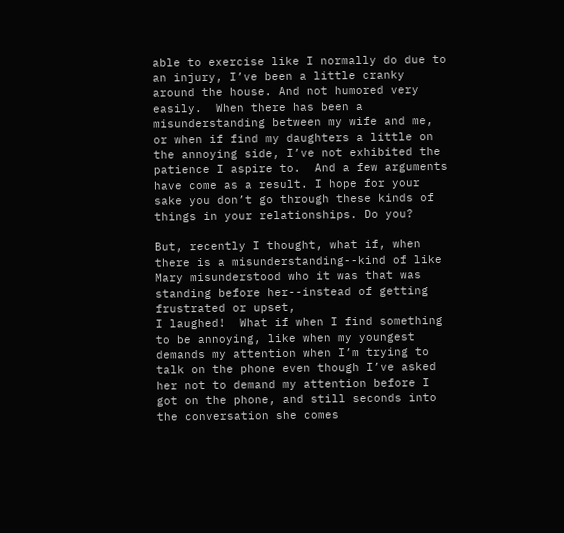able to exercise like I normally do due to an injury, I’ve been a little cranky around the house. And not humored very easily.  When there has been a misunderstanding between my wife and me, or when if find my daughters a little on the annoying side, I’ve not exhibited the patience I aspire to.  And a few arguments have come as a result. I hope for your sake you don’t go through these kinds of things in your relationships. Do you?

But, recently I thought, what if, when there is a misunderstanding--kind of like Mary misunderstood who it was that was standing before her--instead of getting frustrated or upset,
I laughed!  What if when I find something to be annoying, like when my youngest demands my attention when I’m trying to talk on the phone even though I’ve asked her not to demand my attention before I got on the phone, and still seconds into the conversation she comes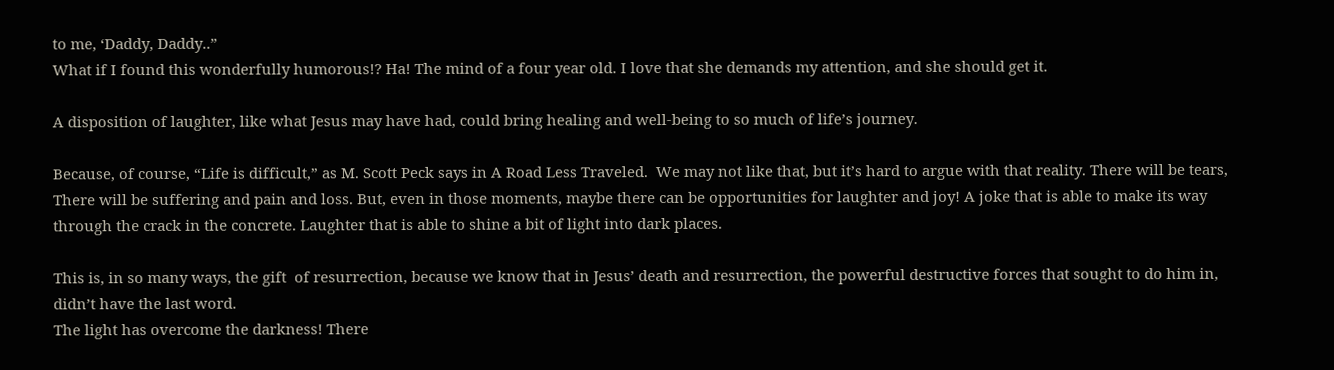to me, ‘Daddy, Daddy..”
What if I found this wonderfully humorous!? Ha! The mind of a four year old. I love that she demands my attention, and she should get it.

A disposition of laughter, like what Jesus may have had, could bring healing and well-being to so much of life’s journey.

Because, of course, “Life is difficult,” as M. Scott Peck says in A Road Less Traveled.  We may not like that, but it’s hard to argue with that reality. There will be tears, There will be suffering and pain and loss. But, even in those moments, maybe there can be opportunities for laughter and joy! A joke that is able to make its way through the crack in the concrete. Laughter that is able to shine a bit of light into dark places.

This is, in so many ways, the gift  of resurrection, because we know that in Jesus’ death and resurrection, the powerful destructive forces that sought to do him in, didn’t have the last word.
The light has overcome the darkness! There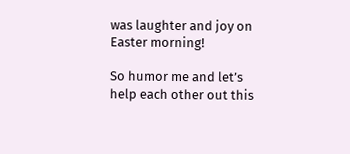was laughter and joy on Easter morning!

So humor me and let’s help each other out this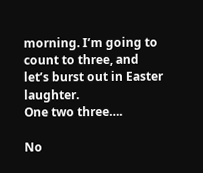morning. I’m going to count to three, and let’s burst out in Easter laughter.
One two three….

No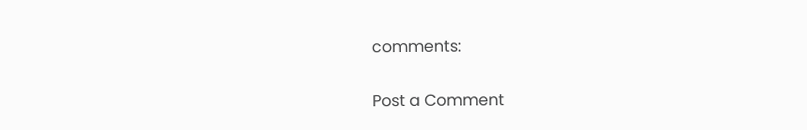comments:

Post a Comment